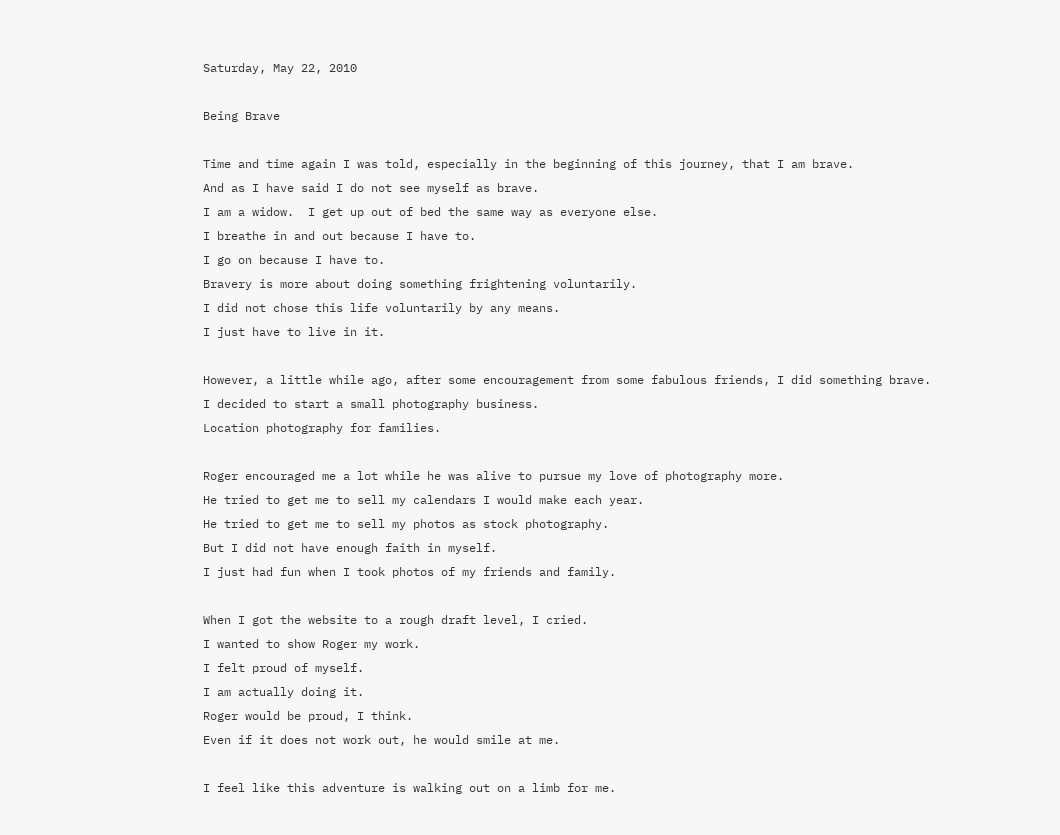Saturday, May 22, 2010

Being Brave

Time and time again I was told, especially in the beginning of this journey, that I am brave.
And as I have said I do not see myself as brave.
I am a widow.  I get up out of bed the same way as everyone else.
I breathe in and out because I have to.
I go on because I have to.
Bravery is more about doing something frightening voluntarily.
I did not chose this life voluntarily by any means.
I just have to live in it.

However, a little while ago, after some encouragement from some fabulous friends, I did something brave.
I decided to start a small photography business.
Location photography for families.

Roger encouraged me a lot while he was alive to pursue my love of photography more.
He tried to get me to sell my calendars I would make each year.
He tried to get me to sell my photos as stock photography.
But I did not have enough faith in myself.
I just had fun when I took photos of my friends and family.

When I got the website to a rough draft level, I cried.
I wanted to show Roger my work.
I felt proud of myself.
I am actually doing it.
Roger would be proud, I think.
Even if it does not work out, he would smile at me.

I feel like this adventure is walking out on a limb for me.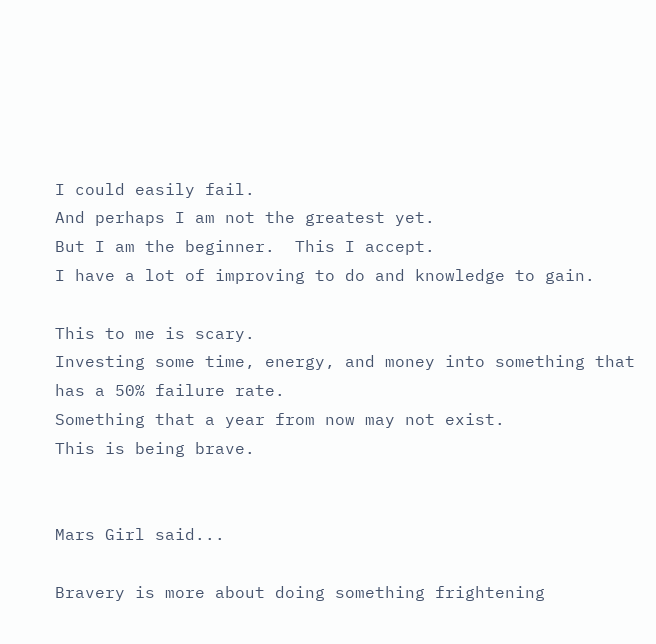I could easily fail.
And perhaps I am not the greatest yet.
But I am the beginner.  This I accept.
I have a lot of improving to do and knowledge to gain.

This to me is scary.
Investing some time, energy, and money into something that has a 50% failure rate.
Something that a year from now may not exist.
This is being brave.


Mars Girl said...

Bravery is more about doing something frightening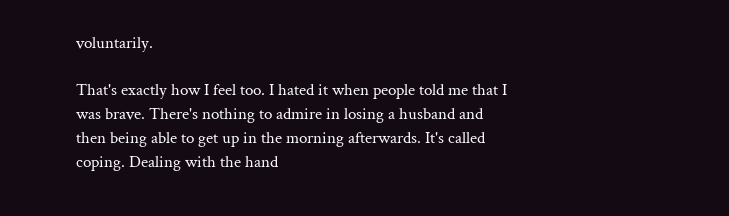voluntarily.

That's exactly how I feel too. I hated it when people told me that I was brave. There's nothing to admire in losing a husband and then being able to get up in the morning afterwards. It's called coping. Dealing with the hand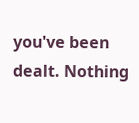you've been dealt. Nothing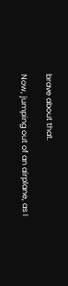brave about that.

Now, jumping out of an airplane, as I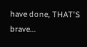have done, THAT'S brave...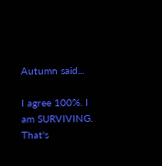Autumn said...

I agree 100%. I am SURVIVING. That's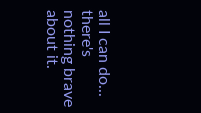all I can do... there's nothing brave about it.